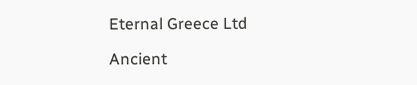Eternal Greece Ltd

Ancient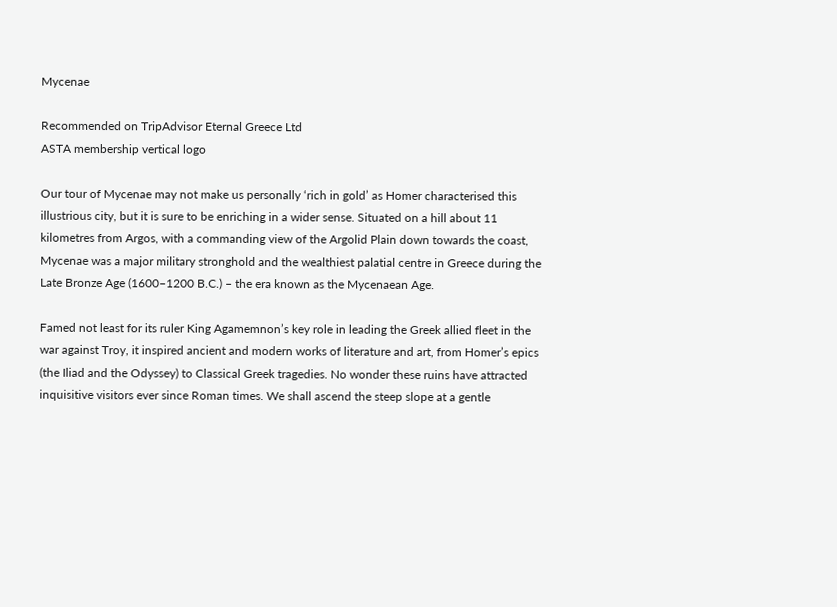Mycenae

Recommended on TripAdvisor Eternal Greece Ltd
ASTA membership vertical logo

Our tour of Mycenae may not make us personally ‘rich in gold’ as Homer characterised this illustrious city, but it is sure to be enriching in a wider sense. Situated on a hill about 11 kilometres from Argos, with a commanding view of the Argolid Plain down towards the coast, Mycenae was a major military stronghold and the wealthiest palatial centre in Greece during the Late Bronze Age (1600–1200 B.C.) – the era known as the Mycenaean Age.

Famed not least for its ruler King Agamemnon’s key role in leading the Greek allied fleet in the war against Troy, it inspired ancient and modern works of literature and art, from Homer’s epics (the Iliad and the Odyssey) to Classical Greek tragedies. No wonder these ruins have attracted inquisitive visitors ever since Roman times. We shall ascend the steep slope at a gentle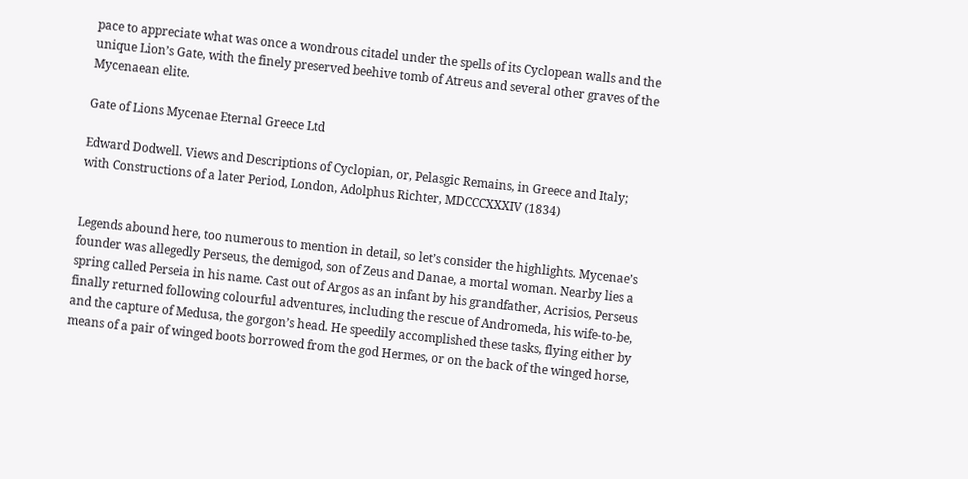pace to appreciate what was once a wondrous citadel under the spells of its Cyclopean walls and the unique Lion’s Gate, with the finely preserved beehive tomb of Atreus and several other graves of the Mycenaean elite.

Gate of Lions Mycenae Eternal Greece Ltd

Edward Dodwell. Views and Descriptions of Cyclopian, or, Pelasgic Remains, in Greece and Italy; with Constructions of a later Period, London, Adolphus Richter, MDCCCXXXIV (1834)


Legends abound here, too numerous to mention in detail, so let’s consider the highlights. Mycenae’s founder was allegedly Perseus, the demigod, son of Zeus and Danae, a mortal woman. Nearby lies a spring called Perseia in his name. Cast out of Argos as an infant by his grandfather, Acrisios, Perseus finally returned following colourful adventures, including the rescue of Andromeda, his wife-to-be, and the capture of Medusa, the gorgon’s head. He speedily accomplished these tasks, flying either by means of a pair of winged boots borrowed from the god Hermes, or on the back of the winged horse,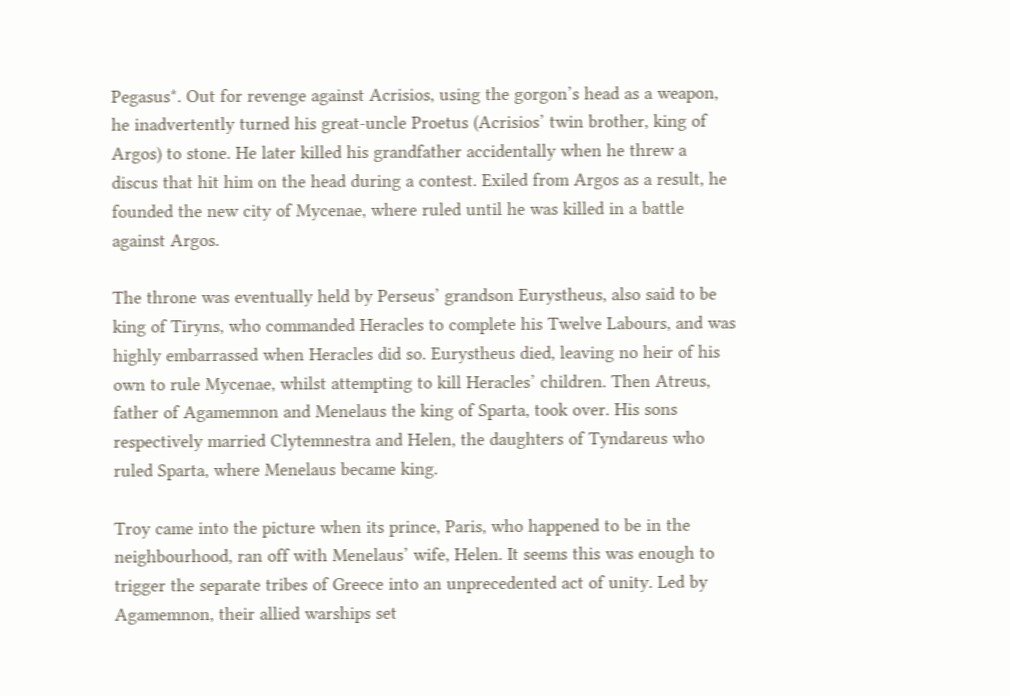Pegasus*. Out for revenge against Acrisios, using the gorgon’s head as a weapon, he inadvertently turned his great-uncle Proetus (Acrisios’ twin brother, king of Argos) to stone. He later killed his grandfather accidentally when he threw a discus that hit him on the head during a contest. Exiled from Argos as a result, he founded the new city of Mycenae, where ruled until he was killed in a battle against Argos.

The throne was eventually held by Perseus’ grandson Eurystheus, also said to be king of Tiryns, who commanded Heracles to complete his Twelve Labours, and was highly embarrassed when Heracles did so. Eurystheus died, leaving no heir of his own to rule Mycenae, whilst attempting to kill Heracles’ children. Then Atreus, father of Agamemnon and Menelaus the king of Sparta, took over. His sons respectively married Clytemnestra and Helen, the daughters of Tyndareus who ruled Sparta, where Menelaus became king.

Troy came into the picture when its prince, Paris, who happened to be in the neighbourhood, ran off with Menelaus’ wife, Helen. It seems this was enough to trigger the separate tribes of Greece into an unprecedented act of unity. Led by Agamemnon, their allied warships set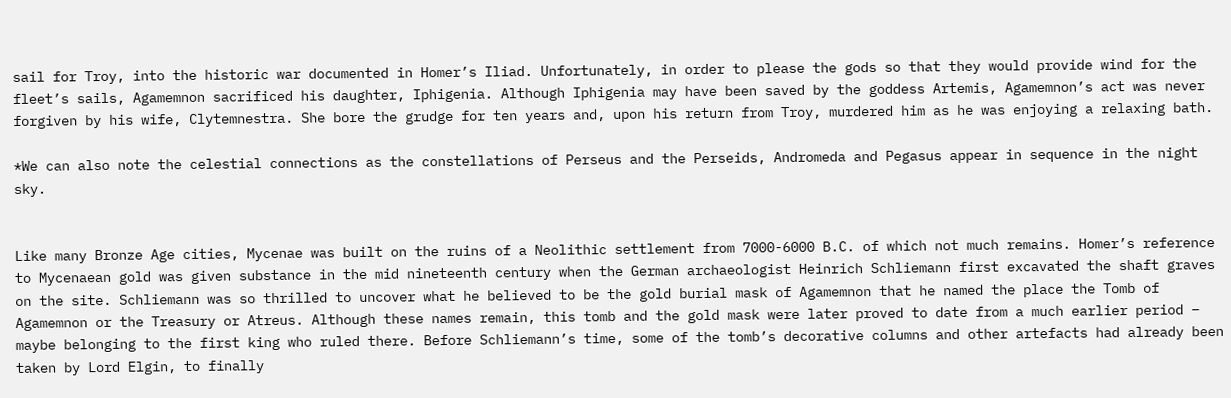sail for Troy, into the historic war documented in Homer’s Iliad. Unfortunately, in order to please the gods so that they would provide wind for the fleet’s sails, Agamemnon sacrificed his daughter, Iphigenia. Although Iphigenia may have been saved by the goddess Artemis, Agamemnon’s act was never forgiven by his wife, Clytemnestra. She bore the grudge for ten years and, upon his return from Troy, murdered him as he was enjoying a relaxing bath.

*We can also note the celestial connections as the constellations of Perseus and the Perseids, Andromeda and Pegasus appear in sequence in the night sky.


Like many Bronze Age cities, Mycenae was built on the ruins of a Neolithic settlement from 7000-6000 B.C. of which not much remains. Homer’s reference to Mycenaean gold was given substance in the mid nineteenth century when the German archaeologist Heinrich Schliemann first excavated the shaft graves on the site. Schliemann was so thrilled to uncover what he believed to be the gold burial mask of Agamemnon that he named the place the Tomb of Agamemnon or the Treasury or Atreus. Although these names remain, this tomb and the gold mask were later proved to date from a much earlier period – maybe belonging to the first king who ruled there. Before Schliemann’s time, some of the tomb’s decorative columns and other artefacts had already been taken by Lord Elgin, to finally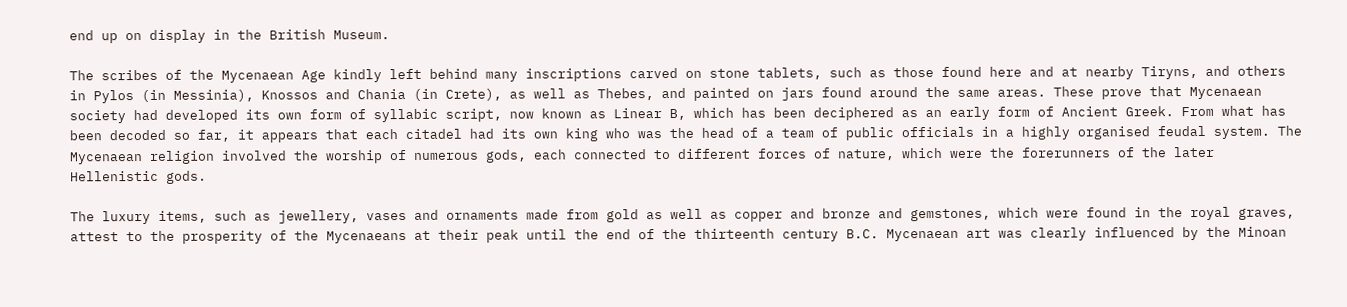end up on display in the British Museum.

The scribes of the Mycenaean Age kindly left behind many inscriptions carved on stone tablets, such as those found here and at nearby Tiryns, and others in Pylos (in Messinia), Knossos and Chania (in Crete), as well as Thebes, and painted on jars found around the same areas. These prove that Mycenaean society had developed its own form of syllabic script, now known as Linear B, which has been deciphered as an early form of Ancient Greek. From what has been decoded so far, it appears that each citadel had its own king who was the head of a team of public officials in a highly organised feudal system. The Mycenaean religion involved the worship of numerous gods, each connected to different forces of nature, which were the forerunners of the later Hellenistic gods.

The luxury items, such as jewellery, vases and ornaments made from gold as well as copper and bronze and gemstones, which were found in the royal graves, attest to the prosperity of the Mycenaeans at their peak until the end of the thirteenth century B.C. Mycenaean art was clearly influenced by the Minoan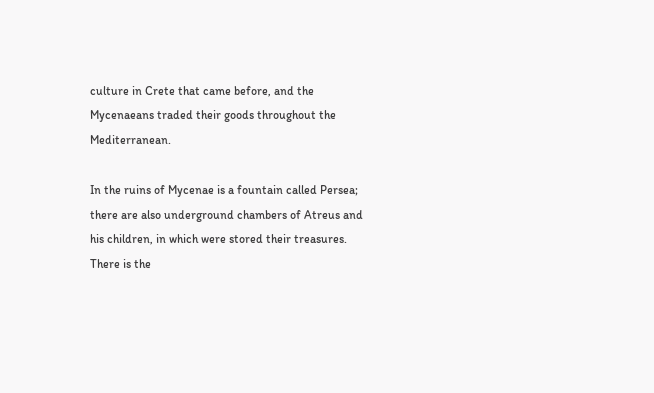culture in Crete that came before, and the Mycenaeans traded their goods throughout the Mediterranean.

In the ruins of Mycenae is a fountain called Persea; there are also underground chambers of Atreus and his children, in which were stored their treasures. There is the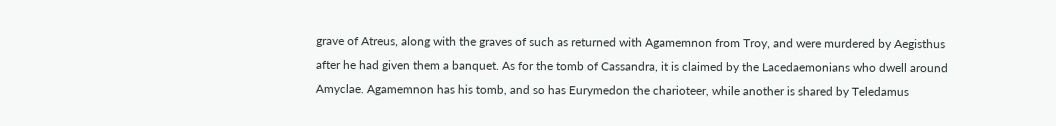grave of Atreus, along with the graves of such as returned with Agamemnon from Troy, and were murdered by Aegisthus after he had given them a banquet. As for the tomb of Cassandra, it is claimed by the Lacedaemonians who dwell around Amyclae. Agamemnon has his tomb, and so has Eurymedon the charioteer, while another is shared by Teledamus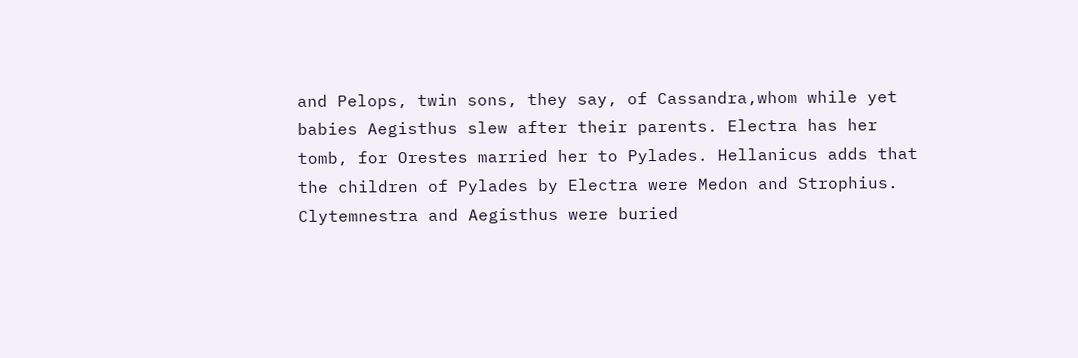and Pelops, twin sons, they say, of Cassandra,whom while yet babies Aegisthus slew after their parents. Electra has her tomb, for Orestes married her to Pylades. Hellanicus adds that the children of Pylades by Electra were Medon and Strophius. Clytemnestra and Aegisthus were buried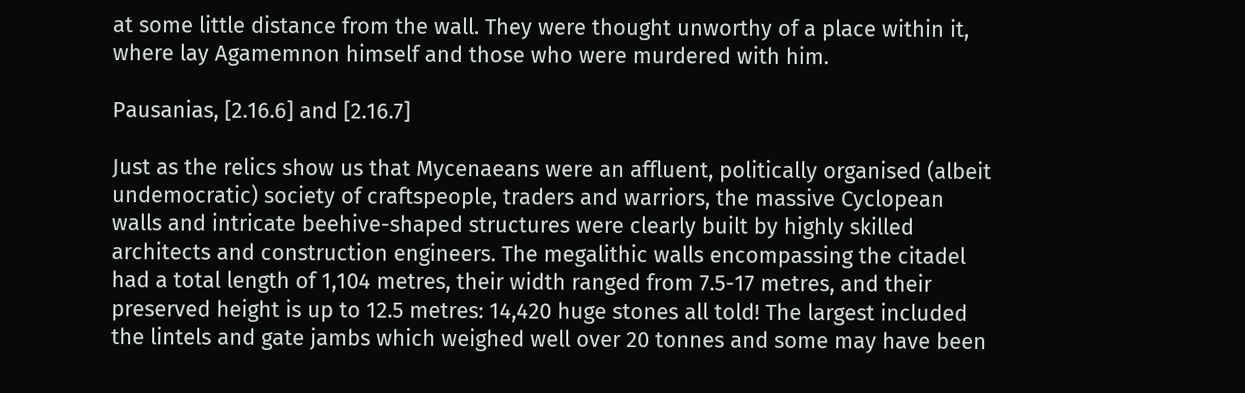at some little distance from the wall. They were thought unworthy of a place within it, where lay Agamemnon himself and those who were murdered with him.

Pausanias, [2.16.6] and [2.16.7]

Just as the relics show us that Mycenaeans were an affluent, politically organised (albeit undemocratic) society of craftspeople, traders and warriors, the massive Cyclopean walls and intricate beehive-shaped structures were clearly built by highly skilled architects and construction engineers. The megalithic walls encompassing the citadel had a total length of 1,104 metres, their width ranged from 7.5-17 metres, and their preserved height is up to 12.5 metres: 14,420 huge stones all told! The largest included the lintels and gate jambs which weighed well over 20 tonnes and some may have been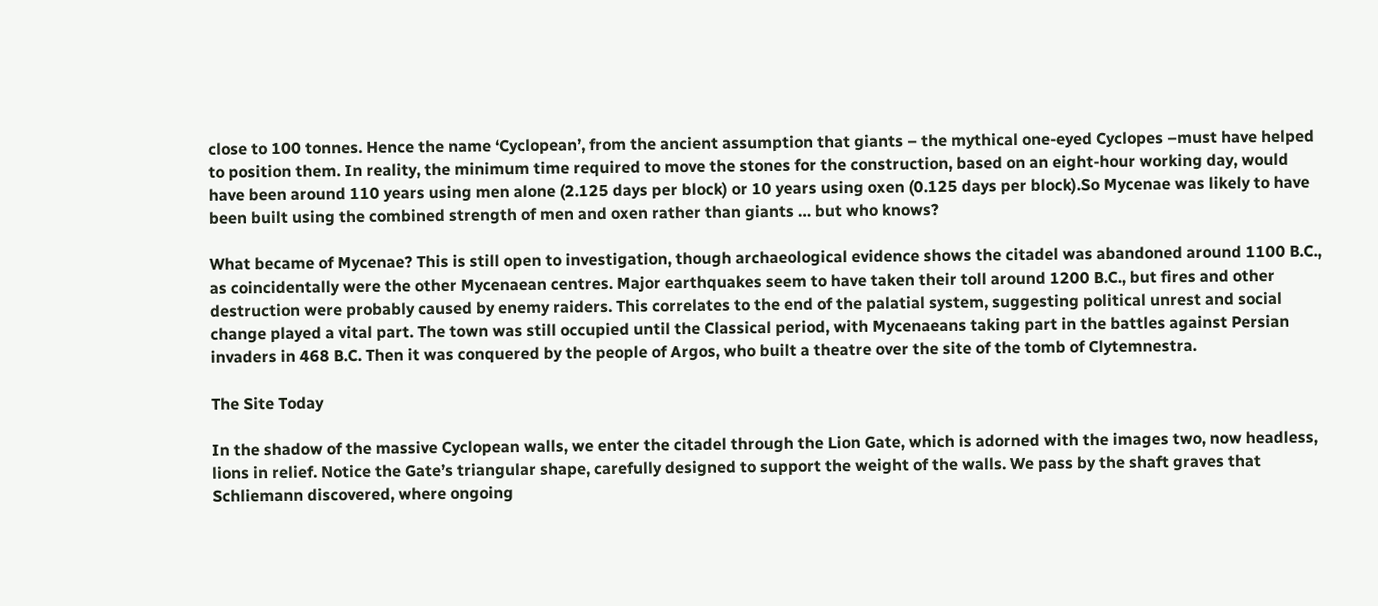close to 100 tonnes. Hence the name ‘Cyclopean’, from the ancient assumption that giants – the mythical one-eyed Cyclopes –must have helped to position them. In reality, the minimum time required to move the stones for the construction, based on an eight-hour working day, would have been around 110 years using men alone (2.125 days per block) or 10 years using oxen (0.125 days per block).So Mycenae was likely to have been built using the combined strength of men and oxen rather than giants … but who knows?

What became of Mycenae? This is still open to investigation, though archaeological evidence shows the citadel was abandoned around 1100 B.C., as coincidentally were the other Mycenaean centres. Major earthquakes seem to have taken their toll around 1200 B.C., but fires and other destruction were probably caused by enemy raiders. This correlates to the end of the palatial system, suggesting political unrest and social change played a vital part. The town was still occupied until the Classical period, with Mycenaeans taking part in the battles against Persian invaders in 468 B.C. Then it was conquered by the people of Argos, who built a theatre over the site of the tomb of Clytemnestra.

The Site Today

In the shadow of the massive Cyclopean walls, we enter the citadel through the Lion Gate, which is adorned with the images two, now headless, lions in relief. Notice the Gate’s triangular shape, carefully designed to support the weight of the walls. We pass by the shaft graves that Schliemann discovered, where ongoing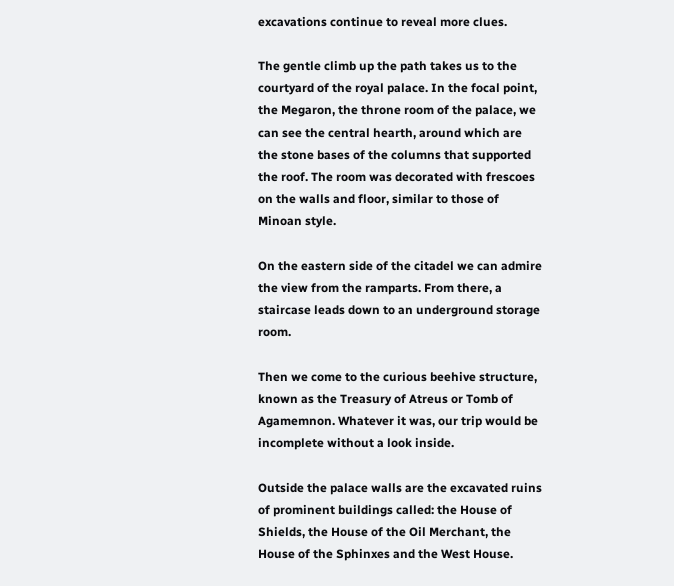excavations continue to reveal more clues.

The gentle climb up the path takes us to the courtyard of the royal palace. In the focal point, the Megaron, the throne room of the palace, we can see the central hearth, around which are the stone bases of the columns that supported the roof. The room was decorated with frescoes on the walls and floor, similar to those of Minoan style.

On the eastern side of the citadel we can admire the view from the ramparts. From there, a staircase leads down to an underground storage room.

Then we come to the curious beehive structure, known as the Treasury of Atreus or Tomb of Agamemnon. Whatever it was, our trip would be incomplete without a look inside.

Outside the palace walls are the excavated ruins of prominent buildings called: the House of Shields, the House of the Oil Merchant, the House of the Sphinxes and the West House.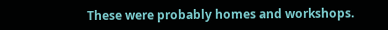These were probably homes and workshops.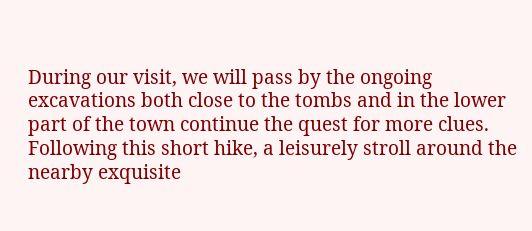During our visit, we will pass by the ongoing excavations both close to the tombs and in the lower part of the town continue the quest for more clues. Following this short hike, a leisurely stroll around the nearby exquisite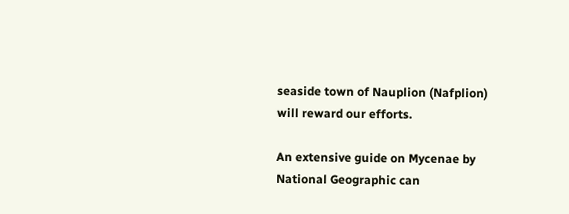seaside town of Nauplion (Nafplion) will reward our efforts.

An extensive guide on Mycenae by National Geographic can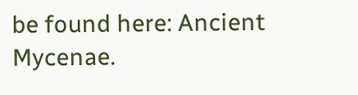be found here: Ancient Mycenae.